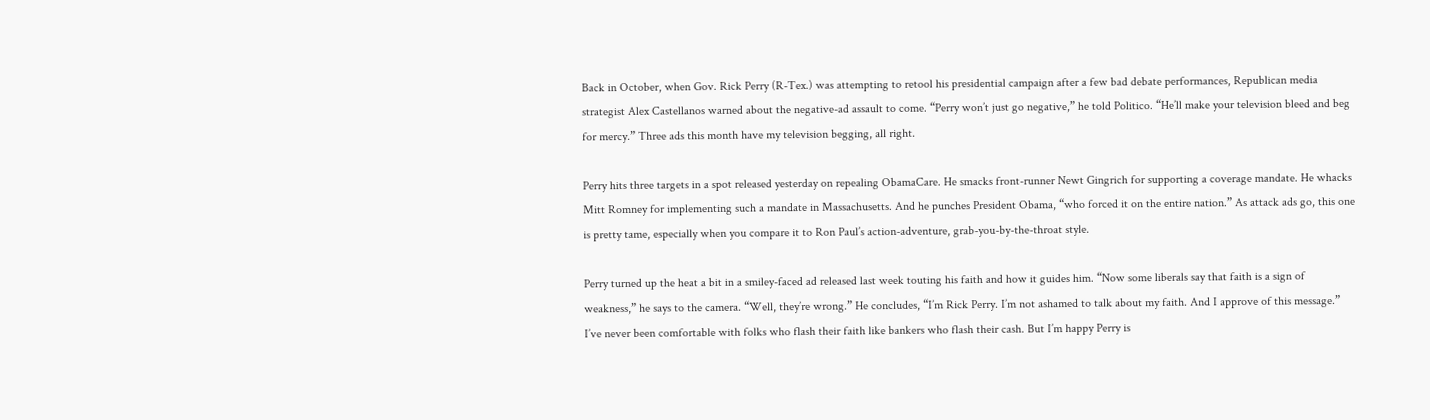Back in October, when Gov. Rick Perry (R-Tex.) was attempting to retool his presidential campaign after a few bad debate performances, Republican media strategist Alex Castellanos warned about the negative-ad assault to come. “Perry won’t just go negative,” he told Politico. “He’ll make your television bleed and beg for mercy.” Three ads this month have my television begging, all right.

Perry hits three targets in a spot released yesterday on repealing ObamaCare. He smacks front-runner Newt Gingrich for supporting a coverage mandate. He whacks Mitt Romney for implementing such a mandate in Massachusetts. And he punches President Obama, “who forced it on the entire nation.” As attack ads go, this one is pretty tame, especially when you compare it to Ron Paul’s action-adventure, grab-you-by-the-throat style.

Perry turned up the heat a bit in a smiley-faced ad released last week touting his faith and how it guides him. “Now some liberals say that faith is a sign of weakness,” he says to the camera. “Well, they’re wrong.” He concludes, “I’m Rick Perry. I’m not ashamed to talk about my faith. And I approve of this message.” I’ve never been comfortable with folks who flash their faith like bankers who flash their cash. But I’m happy Perry is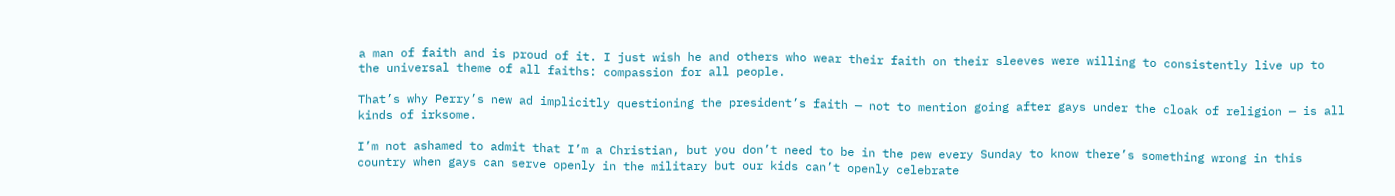a man of faith and is proud of it. I just wish he and others who wear their faith on their sleeves were willing to consistently live up to the universal theme of all faiths: compassion for all people.

That’s why Perry’s new ad implicitly questioning the president’s faith — not to mention going after gays under the cloak of religion — is all kinds of irksome.

I’m not ashamed to admit that I’m a Christian, but you don’t need to be in the pew every Sunday to know there’s something wrong in this country when gays can serve openly in the military but our kids can’t openly celebrate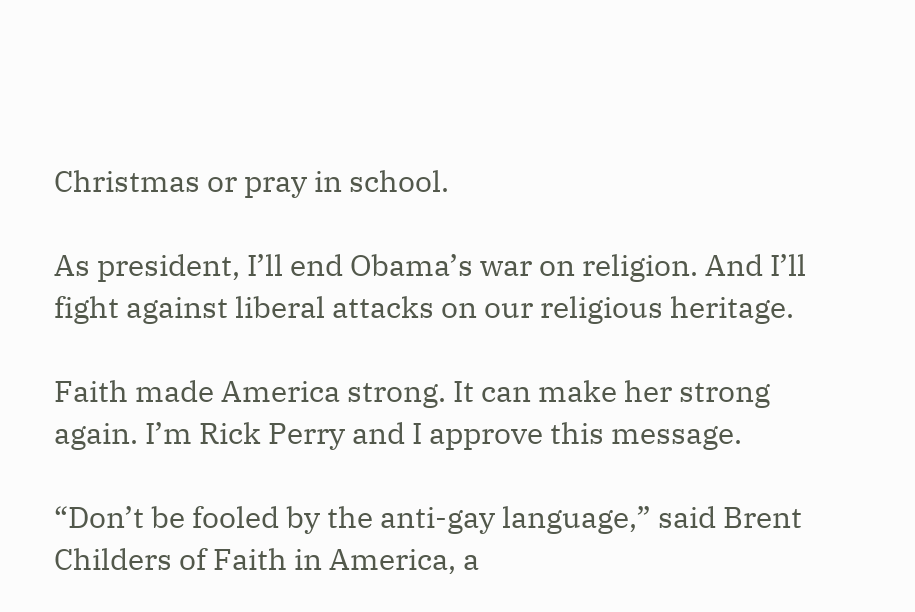Christmas or pray in school.

As president, I’ll end Obama’s war on religion. And I’ll fight against liberal attacks on our religious heritage.

Faith made America strong. It can make her strong again. I’m Rick Perry and I approve this message.

“Don’t be fooled by the anti-gay language,” said Brent Childers of Faith in America, a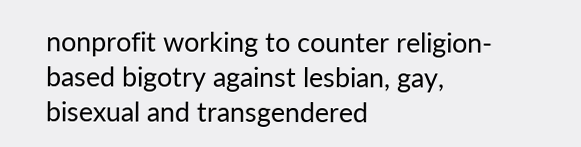nonprofit working to counter religion-based bigotry against lesbian, gay, bisexual and transgendered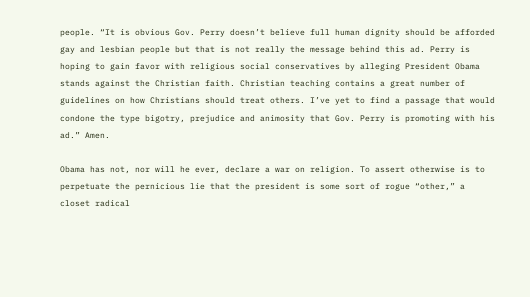people. “It is obvious Gov. Perry doesn’t believe full human dignity should be afforded gay and lesbian people but that is not really the message behind this ad. Perry is hoping to gain favor with religious social conservatives by alleging President Obama stands against the Christian faith. Christian teaching contains a great number of guidelines on how Christians should treat others. I’ve yet to find a passage that would condone the type bigotry, prejudice and animosity that Gov. Perry is promoting with his ad.” Amen.

Obama has not, nor will he ever, declare a war on religion. To assert otherwise is to perpetuate the pernicious lie that the president is some sort of rogue “other,” a closet radical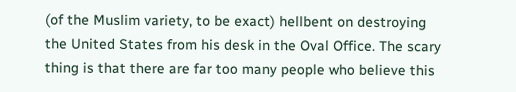(of the Muslim variety, to be exact) hellbent on destroying the United States from his desk in the Oval Office. The scary thing is that there are far too many people who believe this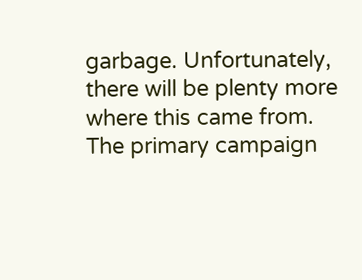garbage. Unfortunately, there will be plenty more where this came from. The primary campaign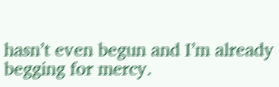hasn’t even begun and I’m already begging for mercy.